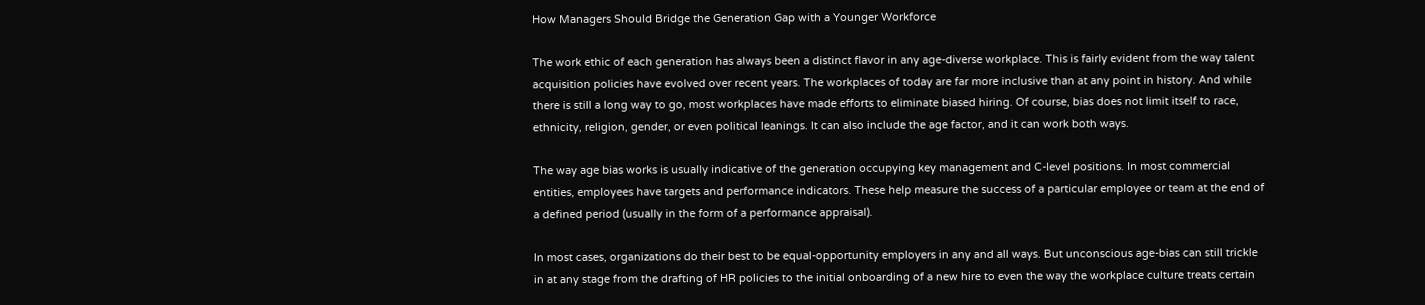How Managers Should Bridge the Generation Gap with a Younger Workforce

The work ethic of each generation has always been a distinct flavor in any age-diverse workplace. This is fairly evident from the way talent acquisition policies have evolved over recent years. The workplaces of today are far more inclusive than at any point in history. And while there is still a long way to go, most workplaces have made efforts to eliminate biased hiring. Of course, bias does not limit itself to race, ethnicity, religion, gender, or even political leanings. It can also include the age factor, and it can work both ways.

The way age bias works is usually indicative of the generation occupying key management and C-level positions. In most commercial entities, employees have targets and performance indicators. These help measure the success of a particular employee or team at the end of a defined period (usually in the form of a performance appraisal).

In most cases, organizations do their best to be equal-opportunity employers in any and all ways. But unconscious age-bias can still trickle in at any stage from the drafting of HR policies to the initial onboarding of a new hire to even the way the workplace culture treats certain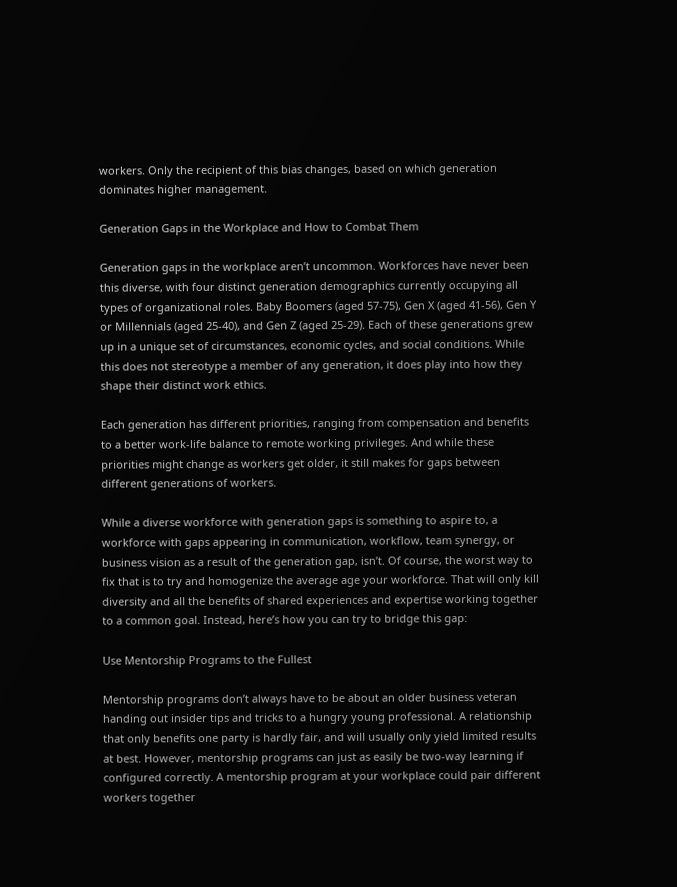workers. Only the recipient of this bias changes, based on which generation dominates higher management.

Generation Gaps in the Workplace and How to Combat Them

Generation gaps in the workplace aren’t uncommon. Workforces have never been this diverse, with four distinct generation demographics currently occupying all types of organizational roles. Baby Boomers (aged 57-75), Gen X (aged 41-56), Gen Y or Millennials (aged 25-40), and Gen Z (aged 25-29). Each of these generations grew up in a unique set of circumstances, economic cycles, and social conditions. While this does not stereotype a member of any generation, it does play into how they shape their distinct work ethics.

Each generation has different priorities, ranging from compensation and benefits to a better work-life balance to remote working privileges. And while these priorities might change as workers get older, it still makes for gaps between different generations of workers.

While a diverse workforce with generation gaps is something to aspire to, a workforce with gaps appearing in communication, workflow, team synergy, or business vision as a result of the generation gap, isn’t. Of course, the worst way to fix that is to try and homogenize the average age your workforce. That will only kill diversity and all the benefits of shared experiences and expertise working together to a common goal. Instead, here’s how you can try to bridge this gap:

Use Mentorship Programs to the Fullest

Mentorship programs don’t always have to be about an older business veteran handing out insider tips and tricks to a hungry young professional. A relationship that only benefits one party is hardly fair, and will usually only yield limited results at best. However, mentorship programs can just as easily be two-way learning if configured correctly. A mentorship program at your workplace could pair different workers together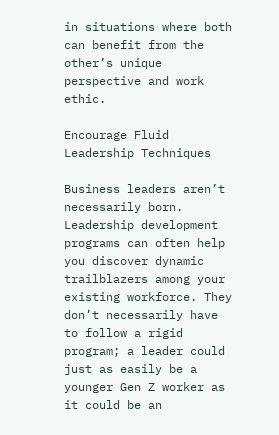in situations where both can benefit from the other’s unique perspective and work ethic.

Encourage Fluid Leadership Techniques

Business leaders aren’t necessarily born. Leadership development programs can often help you discover dynamic trailblazers among your existing workforce. They don’t necessarily have to follow a rigid program; a leader could just as easily be a younger Gen Z worker as it could be an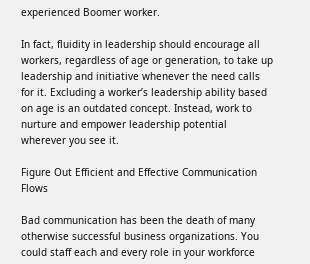experienced Boomer worker.

In fact, fluidity in leadership should encourage all workers, regardless of age or generation, to take up leadership and initiative whenever the need calls for it. Excluding a worker’s leadership ability based on age is an outdated concept. Instead, work to nurture and empower leadership potential wherever you see it.

Figure Out Efficient and Effective Communication Flows

Bad communication has been the death of many otherwise successful business organizations. You could staff each and every role in your workforce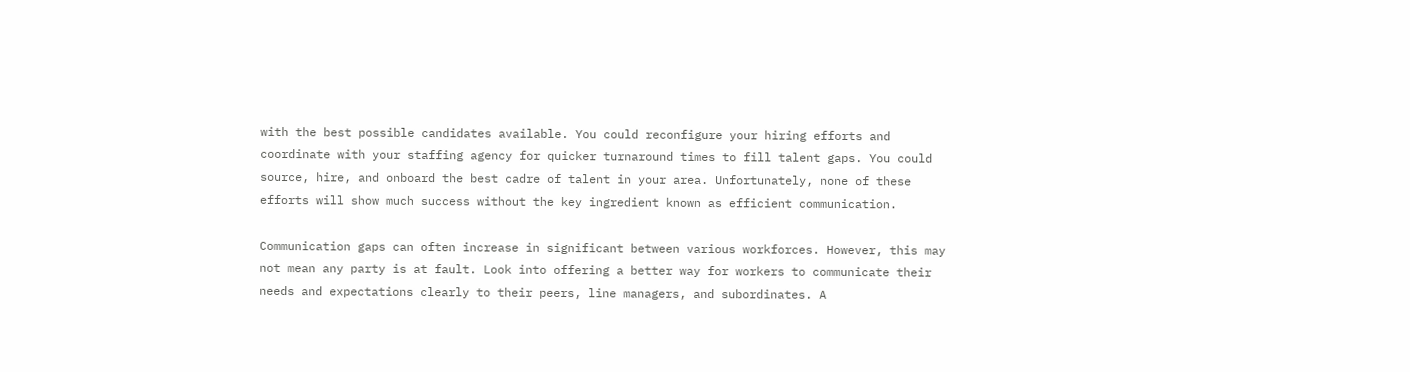with the best possible candidates available. You could reconfigure your hiring efforts and coordinate with your staffing agency for quicker turnaround times to fill talent gaps. You could source, hire, and onboard the best cadre of talent in your area. Unfortunately, none of these efforts will show much success without the key ingredient known as efficient communication.

Communication gaps can often increase in significant between various workforces. However, this may not mean any party is at fault. Look into offering a better way for workers to communicate their needs and expectations clearly to their peers, line managers, and subordinates. A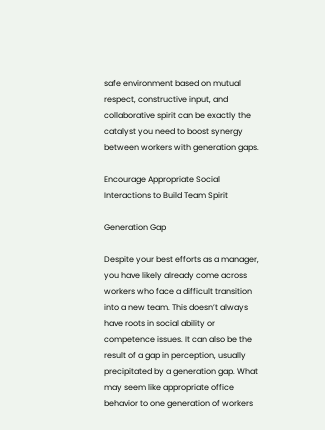safe environment based on mutual respect, constructive input, and collaborative spirit can be exactly the catalyst you need to boost synergy between workers with generation gaps.

Encourage Appropriate Social Interactions to Build Team Spirit

Generation Gap

Despite your best efforts as a manager, you have likely already come across workers who face a difficult transition into a new team. This doesn’t always have roots in social ability or competence issues. It can also be the result of a gap in perception, usually precipitated by a generation gap. What may seem like appropriate office behavior to one generation of workers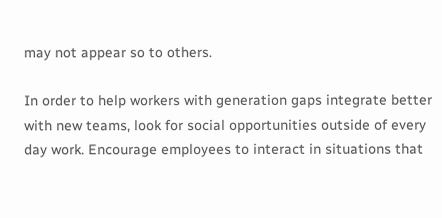may not appear so to others.

In order to help workers with generation gaps integrate better with new teams, look for social opportunities outside of every day work. Encourage employees to interact in situations that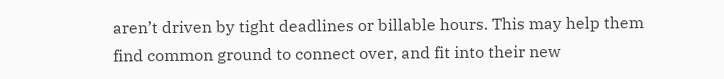aren’t driven by tight deadlines or billable hours. This may help them find common ground to connect over, and fit into their new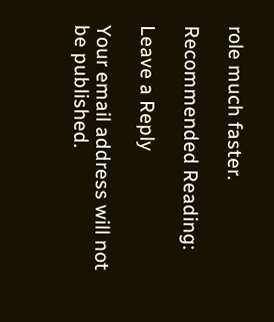role much faster.

Recommended Reading:

Leave a Reply

Your email address will not be published.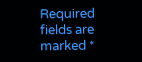Required fields are marked *